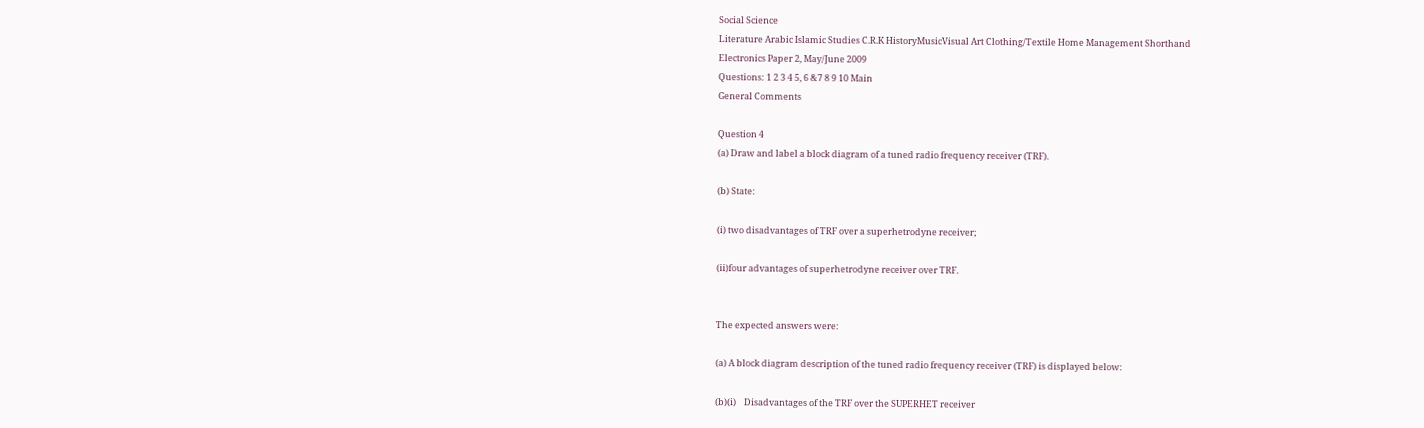Social Science
Literature Arabic Islamic Studies C.R.K HistoryMusicVisual Art Clothing/Textile Home Management Shorthand
Electronics Paper 2, May/June 2009
Questions: 1 2 3 4 5, 6 &7 8 9 10 Main
General Comments

Question 4
(a) Draw and label a block diagram of a tuned radio frequency receiver (TRF).

(b) State:

(i) two disadvantages of TRF over a superhetrodyne receiver;

(ii)four advantages of superhetrodyne receiver over TRF.


The expected answers were:

(a) A block diagram description of the tuned radio frequency receiver (TRF) is displayed below:

(b)(i)    Disadvantages of the TRF over the SUPERHET receiver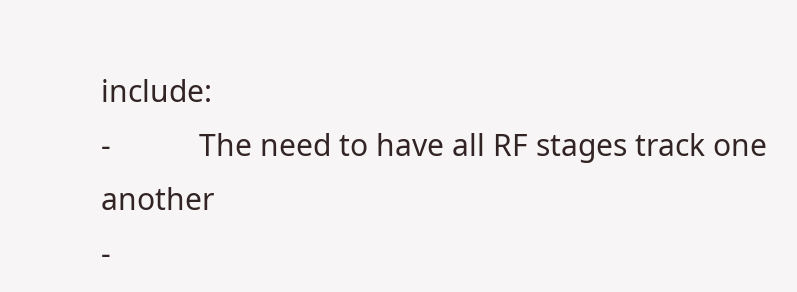include:
-           The need to have all RF stages track one another
-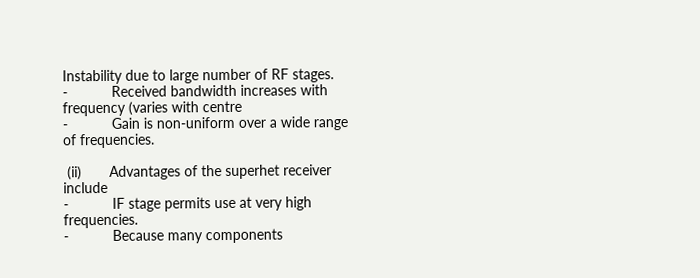Instability due to large number of RF stages.
-           Received bandwidth increases with frequency (varies with centre
-           Gain is non-uniform over a wide range of frequencies.

 (ii)       Advantages of the superhet receiver include
-           IF stage permits use at very high frequencies.
-           Because many components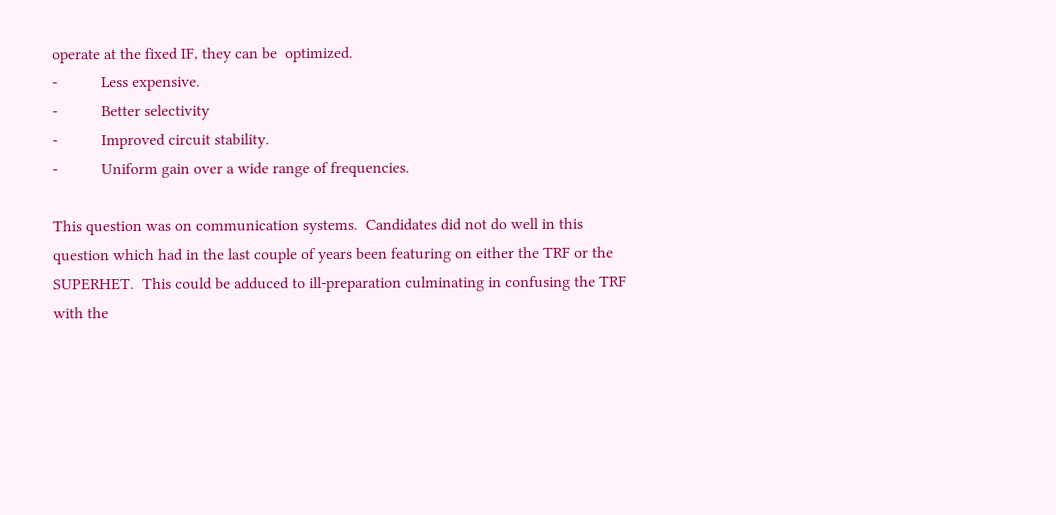operate at the fixed IF, they can be  optimized.
-           Less expensive.
-           Better selectivity
-           Improved circuit stability.
-           Uniform gain over a wide range of frequencies.

This question was on communication systems.  Candidates did not do well in this question which had in the last couple of years been featuring on either the TRF or the SUPERHET.  This could be adduced to ill-preparation culminating in confusing the TRF with the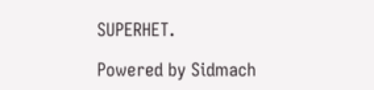SUPERHET.

Powered by Sidmach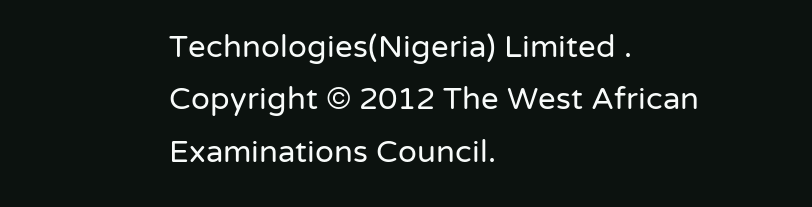Technologies(Nigeria) Limited .
Copyright © 2012 The West African Examinations Council.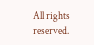All rights reserved.